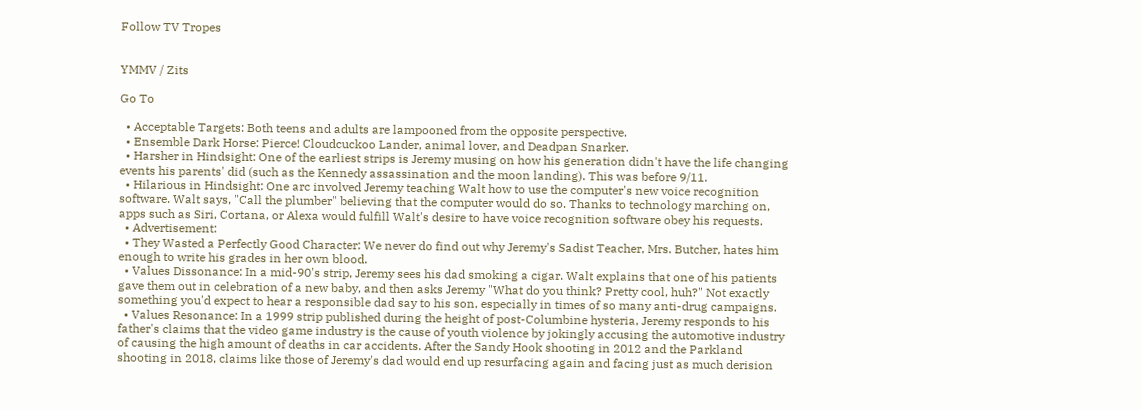Follow TV Tropes


YMMV / Zits

Go To

  • Acceptable Targets: Both teens and adults are lampooned from the opposite perspective.
  • Ensemble Dark Horse: Pierce! Cloudcuckoo Lander, animal lover, and Deadpan Snarker.
  • Harsher in Hindsight: One of the earliest strips is Jeremy musing on how his generation didn't have the life changing events his parents' did (such as the Kennedy assassination and the moon landing). This was before 9/11.
  • Hilarious in Hindsight: One arc involved Jeremy teaching Walt how to use the computer's new voice recognition software. Walt says, "Call the plumber" believing that the computer would do so. Thanks to technology marching on, apps such as Siri, Cortana, or Alexa would fulfill Walt's desire to have voice recognition software obey his requests.
  • Advertisement:
  • They Wasted a Perfectly Good Character: We never do find out why Jeremy's Sadist Teacher, Mrs. Butcher, hates him enough to write his grades in her own blood.
  • Values Dissonance: In a mid-90's strip, Jeremy sees his dad smoking a cigar. Walt explains that one of his patients gave them out in celebration of a new baby, and then asks Jeremy "What do you think? Pretty cool, huh?" Not exactly something you'd expect to hear a responsible dad say to his son, especially in times of so many anti-drug campaigns.
  • Values Resonance: In a 1999 strip published during the height of post-Columbine hysteria, Jeremy responds to his father's claims that the video game industry is the cause of youth violence by jokingly accusing the automotive industry of causing the high amount of deaths in car accidents. After the Sandy Hook shooting in 2012 and the Parkland shooting in 2018, claims like those of Jeremy's dad would end up resurfacing again and facing just as much derision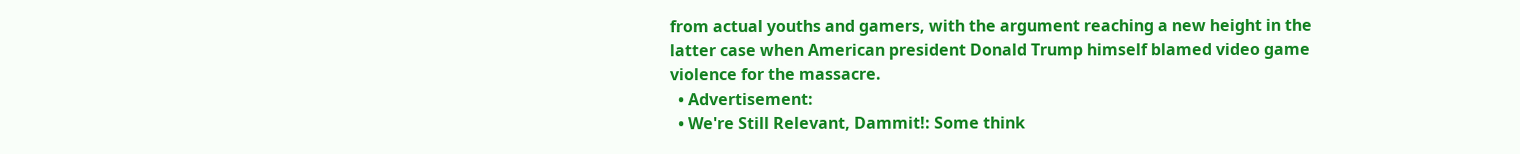from actual youths and gamers, with the argument reaching a new height in the latter case when American president Donald Trump himself blamed video game violence for the massacre.
  • Advertisement:
  • We're Still Relevant, Dammit!: Some think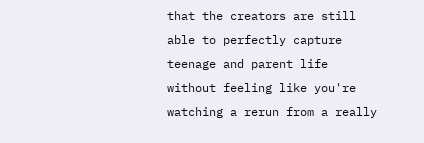that the creators are still able to perfectly capture teenage and parent life without feeling like you're watching a rerun from a really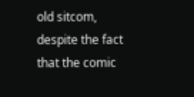old sitcom, despite the fact that the comic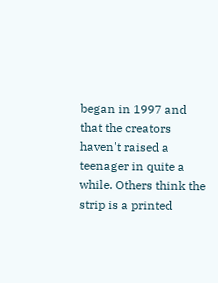began in 1997 and that the creators haven't raised a teenager in quite a while. Others think the strip is a printed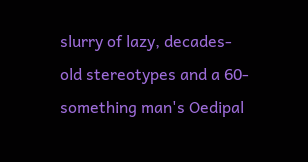slurry of lazy, decades-old stereotypes and a 60-something man's Oedipal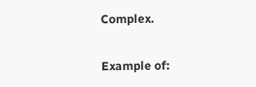Complex.

Example of: